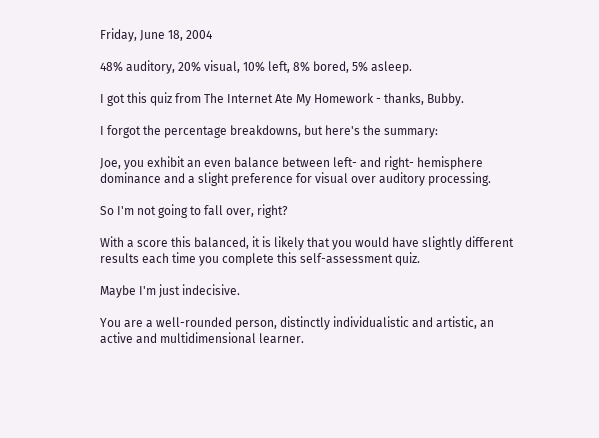Friday, June 18, 2004

48% auditory, 20% visual, 10% left, 8% bored, 5% asleep.

I got this quiz from The Internet Ate My Homework - thanks, Bubby.

I forgot the percentage breakdowns, but here's the summary:

Joe, you exhibit an even balance between left- and right- hemisphere dominance and a slight preference for visual over auditory processing.

So I'm not going to fall over, right?

With a score this balanced, it is likely that you would have slightly different results each time you complete this self-assessment quiz.

Maybe I'm just indecisive.

You are a well-rounded person, distinctly individualistic and artistic, an active and multidimensional learner.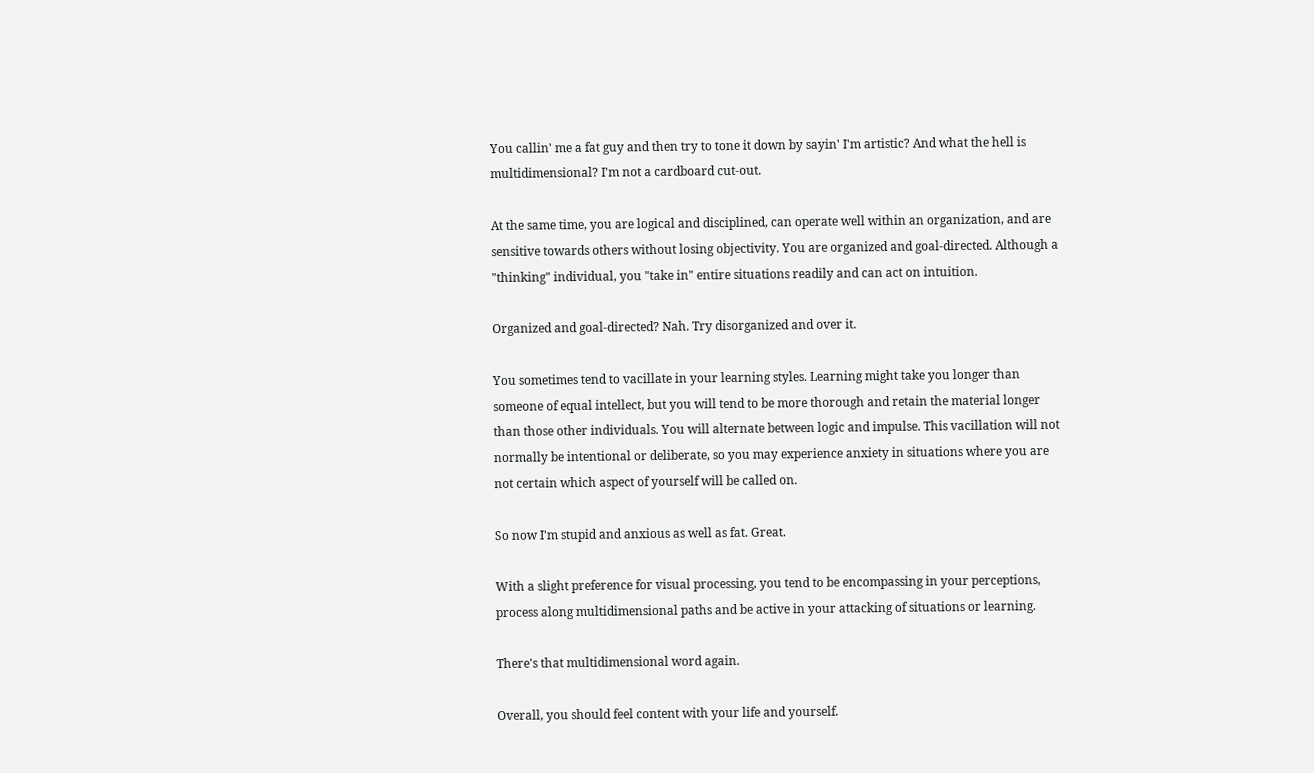You callin' me a fat guy and then try to tone it down by sayin' I'm artistic? And what the hell is multidimensional? I'm not a cardboard cut-out.

At the same time, you are logical and disciplined, can operate well within an organization, and are sensitive towards others without losing objectivity. You are organized and goal-directed. Although a "thinking" individual, you "take in" entire situations readily and can act on intuition.

Organized and goal-directed? Nah. Try disorganized and over it.

You sometimes tend to vacillate in your learning styles. Learning might take you longer than someone of equal intellect, but you will tend to be more thorough and retain the material longer than those other individuals. You will alternate between logic and impulse. This vacillation will not normally be intentional or deliberate, so you may experience anxiety in situations where you are not certain which aspect of yourself will be called on.

So now I'm stupid and anxious as well as fat. Great.

With a slight preference for visual processing, you tend to be encompassing in your perceptions, process along multidimensional paths and be active in your attacking of situations or learning.

There's that multidimensional word again.

Overall, you should feel content with your life and yourself.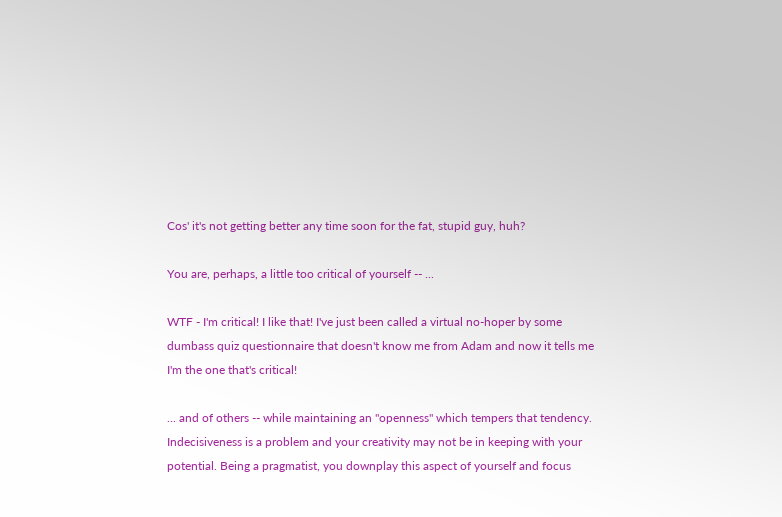Cos' it's not getting better any time soon for the fat, stupid guy, huh?

You are, perhaps, a little too critical of yourself -- ...

WTF - I'm critical! I like that! I've just been called a virtual no-hoper by some dumbass quiz questionnaire that doesn't know me from Adam and now it tells me I'm the one that's critical!

... and of others -- while maintaining an "openness" which tempers that tendency. Indecisiveness is a problem and your creativity may not be in keeping with your potential. Being a pragmatist, you downplay this aspect of yourself and focus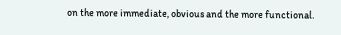on the more immediate, obvious and the more functional.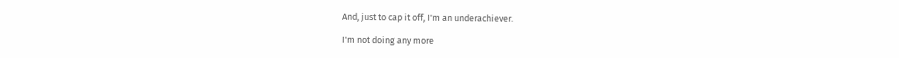And, just to cap it off, I'm an underachiever.

I'm not doing any more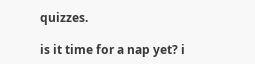quizzes.

is it time for a nap yet? i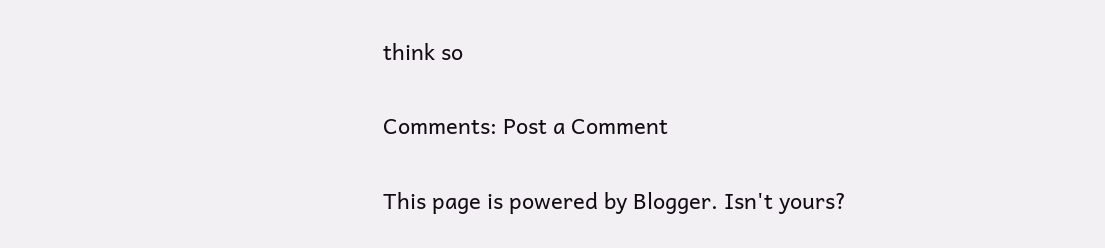think so

Comments: Post a Comment

This page is powered by Blogger. Isn't yours?